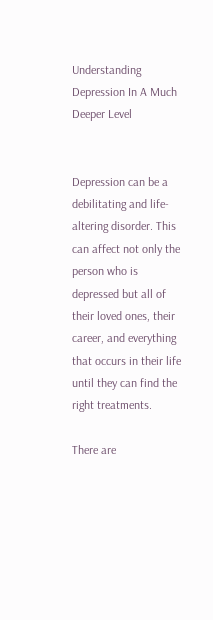Understanding Depression In A Much Deeper Level


Depression can be a debilitating and life-altering disorder. This can affect not only the person who is depressed but all of their loved ones, their career, and everything that occurs in their life until they can find the right treatments.

There are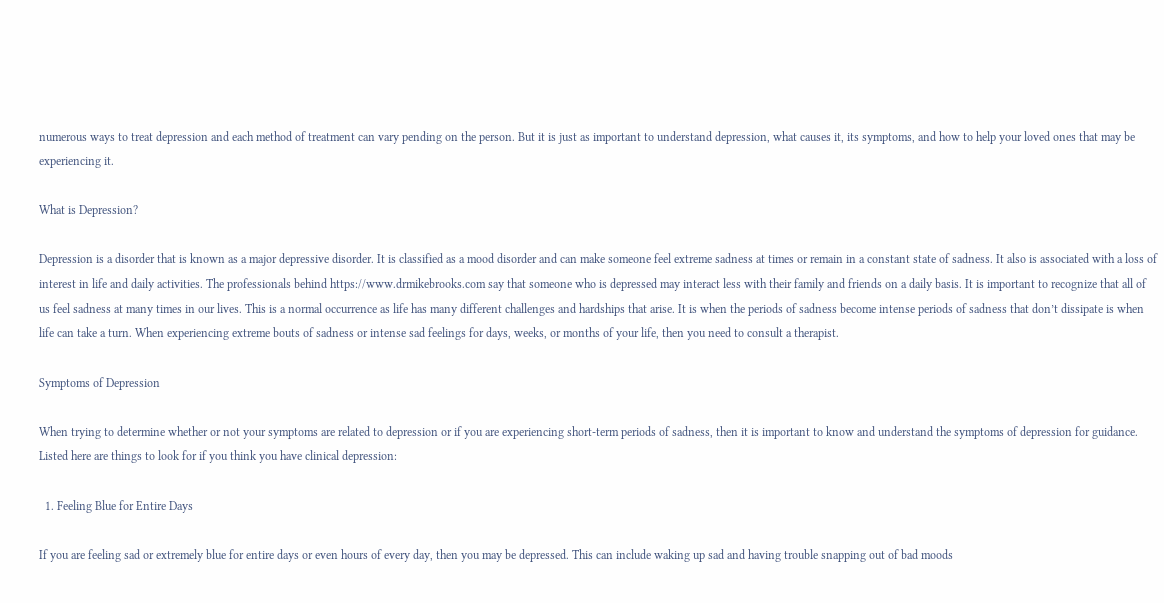numerous ways to treat depression and each method of treatment can vary pending on the person. But it is just as important to understand depression, what causes it, its symptoms, and how to help your loved ones that may be experiencing it.

What is Depression?

Depression is a disorder that is known as a major depressive disorder. It is classified as a mood disorder and can make someone feel extreme sadness at times or remain in a constant state of sadness. It also is associated with a loss of interest in life and daily activities. The professionals behind https://www.drmikebrooks.com say that someone who is depressed may interact less with their family and friends on a daily basis. It is important to recognize that all of us feel sadness at many times in our lives. This is a normal occurrence as life has many different challenges and hardships that arise. It is when the periods of sadness become intense periods of sadness that don’t dissipate is when life can take a turn. When experiencing extreme bouts of sadness or intense sad feelings for days, weeks, or months of your life, then you need to consult a therapist.

Symptoms of Depression

When trying to determine whether or not your symptoms are related to depression or if you are experiencing short-term periods of sadness, then it is important to know and understand the symptoms of depression for guidance. Listed here are things to look for if you think you have clinical depression:

  1. Feeling Blue for Entire Days

If you are feeling sad or extremely blue for entire days or even hours of every day, then you may be depressed. This can include waking up sad and having trouble snapping out of bad moods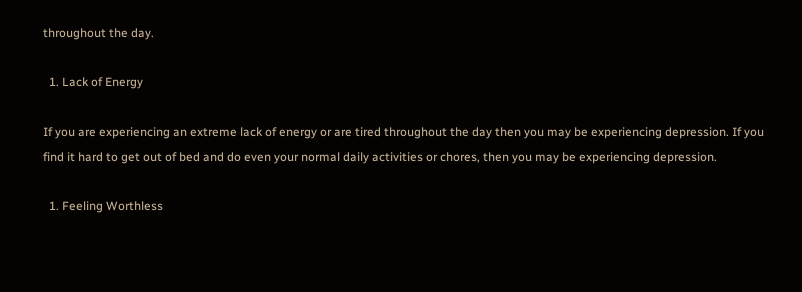throughout the day.

  1. Lack of Energy

If you are experiencing an extreme lack of energy or are tired throughout the day then you may be experiencing depression. If you find it hard to get out of bed and do even your normal daily activities or chores, then you may be experiencing depression.

  1. Feeling Worthless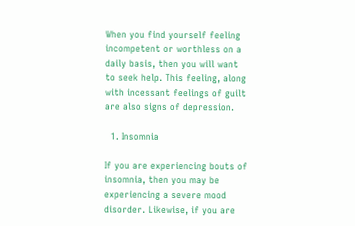When you find yourself feeling incompetent or worthless on a daily basis, then you will want to seek help. This feeling, along with incessant feelings of guilt are also signs of depression.

  1. Insomnia

If you are experiencing bouts of insomnia, then you may be experiencing a severe mood disorder. Likewise, if you are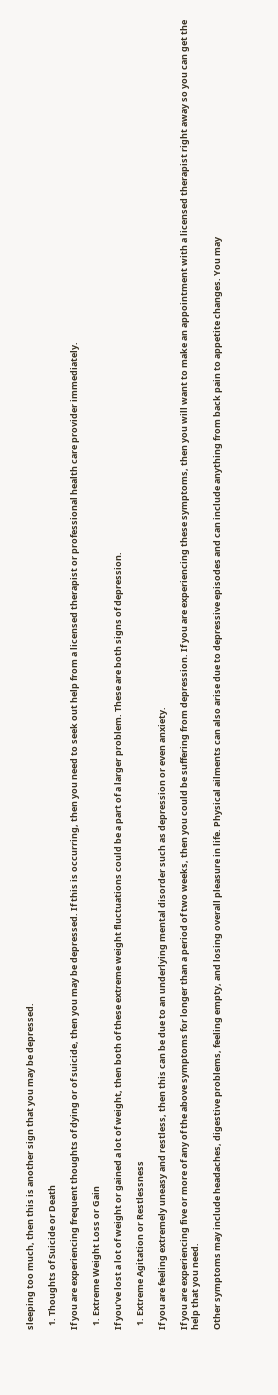sleeping too much, then this is another sign that you may be depressed.

  1. Thoughts of Suicide or Death

If you are experiencing frequent thoughts of dying or of suicide, then you may be depressed. If this is occurring, then you need to seek out help from a licensed therapist or professional health care provider immediately.

  1. Extreme Weight Loss or Gain

If you’ve lost a lot of weight or gained a lot of weight, then both of these extreme weight fluctuations could be a part of a larger problem. These are both signs of depression.

  1. Extreme Agitation or Restlessness

If you are feeling extremely uneasy and restless, then this can be due to an underlying mental disorder such as depression or even anxiety.

If you are experiencing five or more of any of the above symptoms for longer than a period of two weeks, then you could be suffering from depression. If you are experiencing these symptoms, then you will want to make an appointment with a licensed therapist right away so you can get the help that you need.

Other symptoms may include headaches, digestive problems, feeling empty, and losing overall pleasure in life. Physical ailments can also arise due to depressive episodes and can include anything from back pain to appetite changes. You may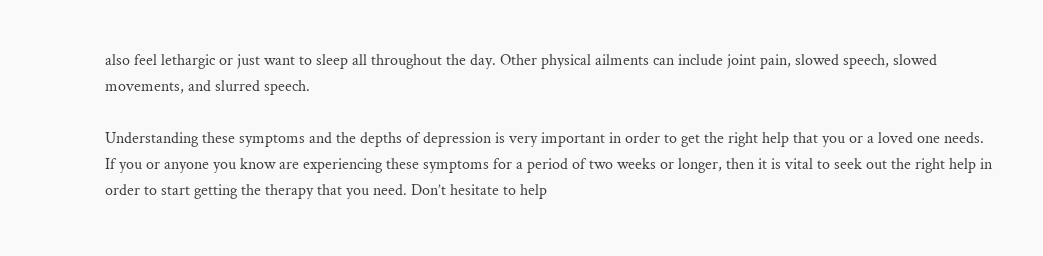also feel lethargic or just want to sleep all throughout the day. Other physical ailments can include joint pain, slowed speech, slowed movements, and slurred speech.

Understanding these symptoms and the depths of depression is very important in order to get the right help that you or a loved one needs. If you or anyone you know are experiencing these symptoms for a period of two weeks or longer, then it is vital to seek out the right help in order to start getting the therapy that you need. Don’t hesitate to help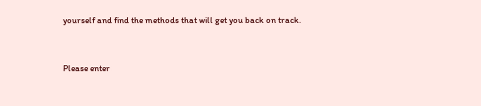yourself and find the methods that will get you back on track.


Please enter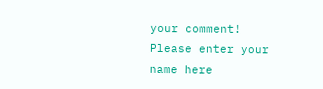your comment!
Please enter your name here